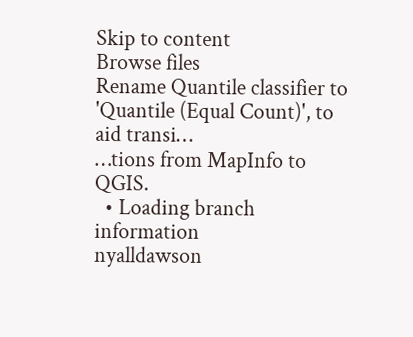Skip to content
Browse files
Rename Quantile classifier to 'Quantile (Equal Count)', to aid transi…
…tions from MapInfo to QGIS.
  • Loading branch information
nyalldawson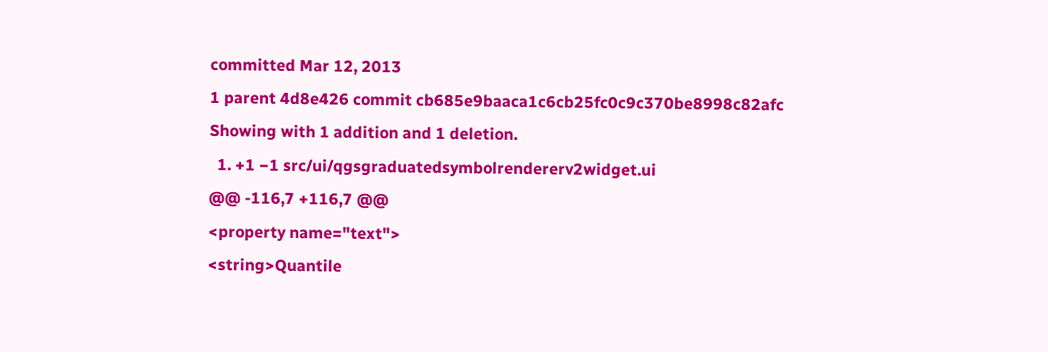committed Mar 12, 2013
1 parent 4d8e426 commit cb685e9baaca1c6cb25fc0c9c370be8998c82afc
Showing with 1 addition and 1 deletion.
  1. +1 −1 src/ui/qgsgraduatedsymbolrendererv2widget.ui
@@ -116,7 +116,7 @@
<property name="text">
<string>Quantile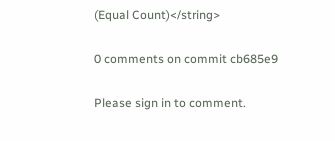(Equal Count)</string>

0 comments on commit cb685e9

Please sign in to comment.